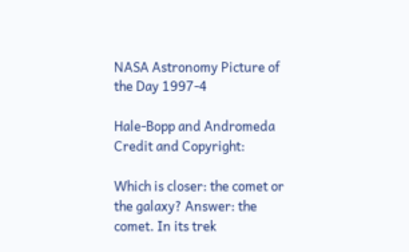NASA Astronomy Picture of the Day 1997-4

Hale-Bopp and Andromeda Credit and Copyright:

Which is closer: the comet or the galaxy? Answer: the comet. In its trek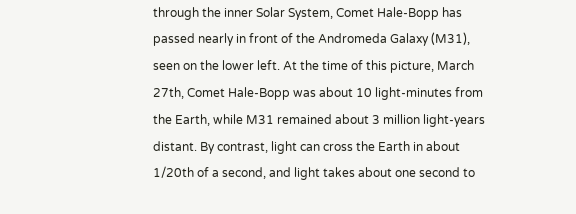through the inner Solar System, Comet Hale-Bopp has passed nearly in front of the Andromeda Galaxy (M31), seen on the lower left. At the time of this picture, March 27th, Comet Hale-Bopp was about 10 light-minutes from the Earth, while M31 remained about 3 million light-years distant. By contrast, light can cross the Earth in about 1/20th of a second, and light takes about one second to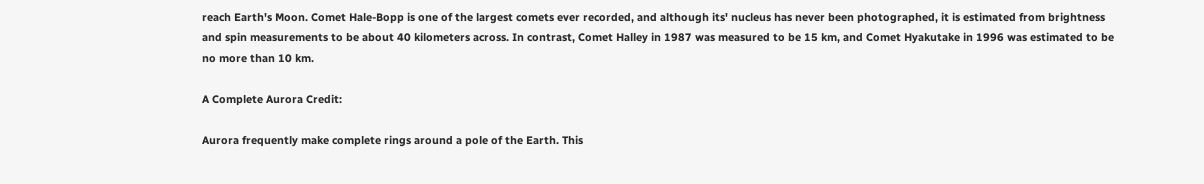reach Earth's Moon. Comet Hale-Bopp is one of the largest comets ever recorded, and although its' nucleus has never been photographed, it is estimated from brightness and spin measurements to be about 40 kilometers across. In contrast, Comet Halley in 1987 was measured to be 15 km, and Comet Hyakutake in 1996 was estimated to be no more than 10 km.

A Complete Aurora Credit:

Aurora frequently make complete rings around a pole of the Earth. This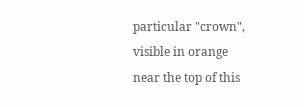particular "crown", visible in orange near the top of this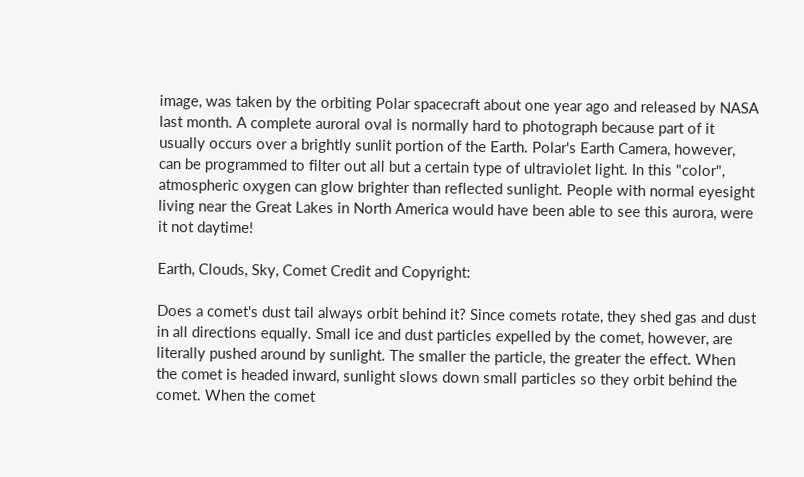image, was taken by the orbiting Polar spacecraft about one year ago and released by NASA last month. A complete auroral oval is normally hard to photograph because part of it usually occurs over a brightly sunlit portion of the Earth. Polar's Earth Camera, however, can be programmed to filter out all but a certain type of ultraviolet light. In this "color", atmospheric oxygen can glow brighter than reflected sunlight. People with normal eyesight living near the Great Lakes in North America would have been able to see this aurora, were it not daytime!

Earth, Clouds, Sky, Comet Credit and Copyright:

Does a comet's dust tail always orbit behind it? Since comets rotate, they shed gas and dust in all directions equally. Small ice and dust particles expelled by the comet, however, are literally pushed around by sunlight. The smaller the particle, the greater the effect. When the comet is headed inward, sunlight slows down small particles so they orbit behind the comet. When the comet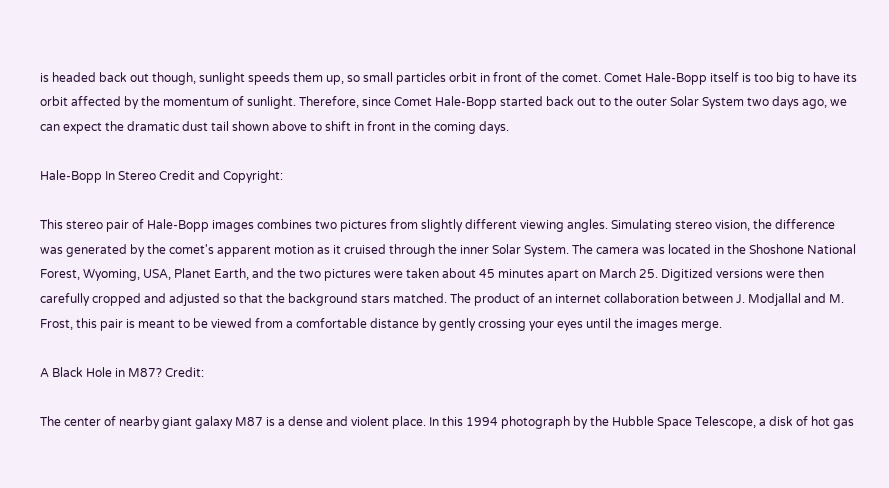is headed back out though, sunlight speeds them up, so small particles orbit in front of the comet. Comet Hale-Bopp itself is too big to have its orbit affected by the momentum of sunlight. Therefore, since Comet Hale-Bopp started back out to the outer Solar System two days ago, we can expect the dramatic dust tail shown above to shift in front in the coming days.

Hale-Bopp In Stereo Credit and Copyright:

This stereo pair of Hale-Bopp images combines two pictures from slightly different viewing angles. Simulating stereo vision, the difference was generated by the comet's apparent motion as it cruised through the inner Solar System. The camera was located in the Shoshone National Forest, Wyoming, USA, Planet Earth, and the two pictures were taken about 45 minutes apart on March 25. Digitized versions were then carefully cropped and adjusted so that the background stars matched. The product of an internet collaboration between J. Modjallal and M. Frost, this pair is meant to be viewed from a comfortable distance by gently crossing your eyes until the images merge.

A Black Hole in M87? Credit:

The center of nearby giant galaxy M87 is a dense and violent place. In this 1994 photograph by the Hubble Space Telescope, a disk of hot gas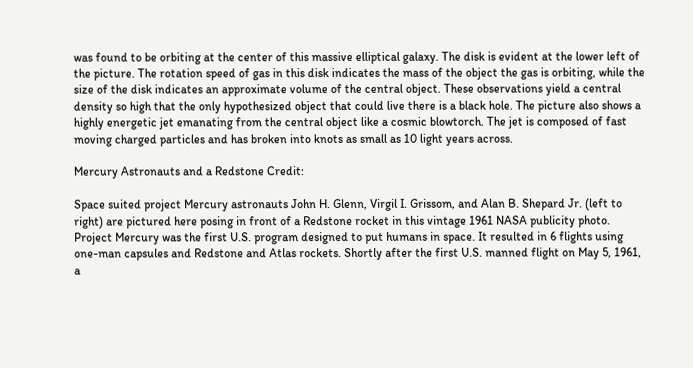was found to be orbiting at the center of this massive elliptical galaxy. The disk is evident at the lower left of the picture. The rotation speed of gas in this disk indicates the mass of the object the gas is orbiting, while the size of the disk indicates an approximate volume of the central object. These observations yield a central density so high that the only hypothesized object that could live there is a black hole. The picture also shows a highly energetic jet emanating from the central object like a cosmic blowtorch. The jet is composed of fast moving charged particles and has broken into knots as small as 10 light years across.

Mercury Astronauts and a Redstone Credit:

Space suited project Mercury astronauts John H. Glenn, Virgil I. Grissom, and Alan B. Shepard Jr. (left to right) are pictured here posing in front of a Redstone rocket in this vintage 1961 NASA publicity photo. Project Mercury was the first U.S. program designed to put humans in space. It resulted in 6 flights using one-man capsules and Redstone and Atlas rockets. Shortly after the first U.S. manned flight on May 5, 1961, a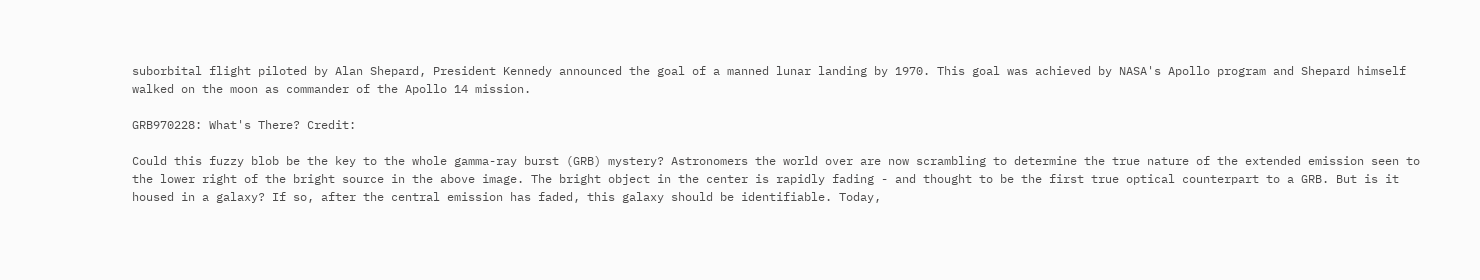suborbital flight piloted by Alan Shepard, President Kennedy announced the goal of a manned lunar landing by 1970. This goal was achieved by NASA's Apollo program and Shepard himself walked on the moon as commander of the Apollo 14 mission.

GRB970228: What's There? Credit:

Could this fuzzy blob be the key to the whole gamma-ray burst (GRB) mystery? Astronomers the world over are now scrambling to determine the true nature of the extended emission seen to the lower right of the bright source in the above image. The bright object in the center is rapidly fading - and thought to be the first true optical counterpart to a GRB. But is it housed in a galaxy? If so, after the central emission has faded, this galaxy should be identifiable. Today,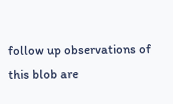follow up observations of this blob are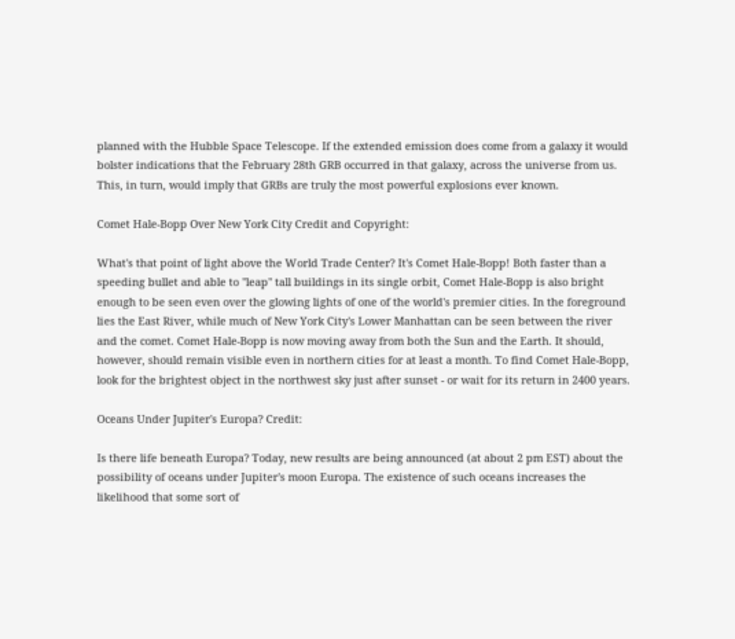planned with the Hubble Space Telescope. If the extended emission does come from a galaxy it would bolster indications that the February 28th GRB occurred in that galaxy, across the universe from us. This, in turn, would imply that GRBs are truly the most powerful explosions ever known.

Comet Hale-Bopp Over New York City Credit and Copyright:

What's that point of light above the World Trade Center? It's Comet Hale-Bopp! Both faster than a speeding bullet and able to "leap" tall buildings in its single orbit, Comet Hale-Bopp is also bright enough to be seen even over the glowing lights of one of the world's premier cities. In the foreground lies the East River, while much of New York City's Lower Manhattan can be seen between the river and the comet. Comet Hale-Bopp is now moving away from both the Sun and the Earth. It should, however, should remain visible even in northern cities for at least a month. To find Comet Hale-Bopp, look for the brightest object in the northwest sky just after sunset - or wait for its return in 2400 years.

Oceans Under Jupiter's Europa? Credit:

Is there life beneath Europa? Today, new results are being announced (at about 2 pm EST) about the possibility of oceans under Jupiter's moon Europa. The existence of such oceans increases the likelihood that some sort of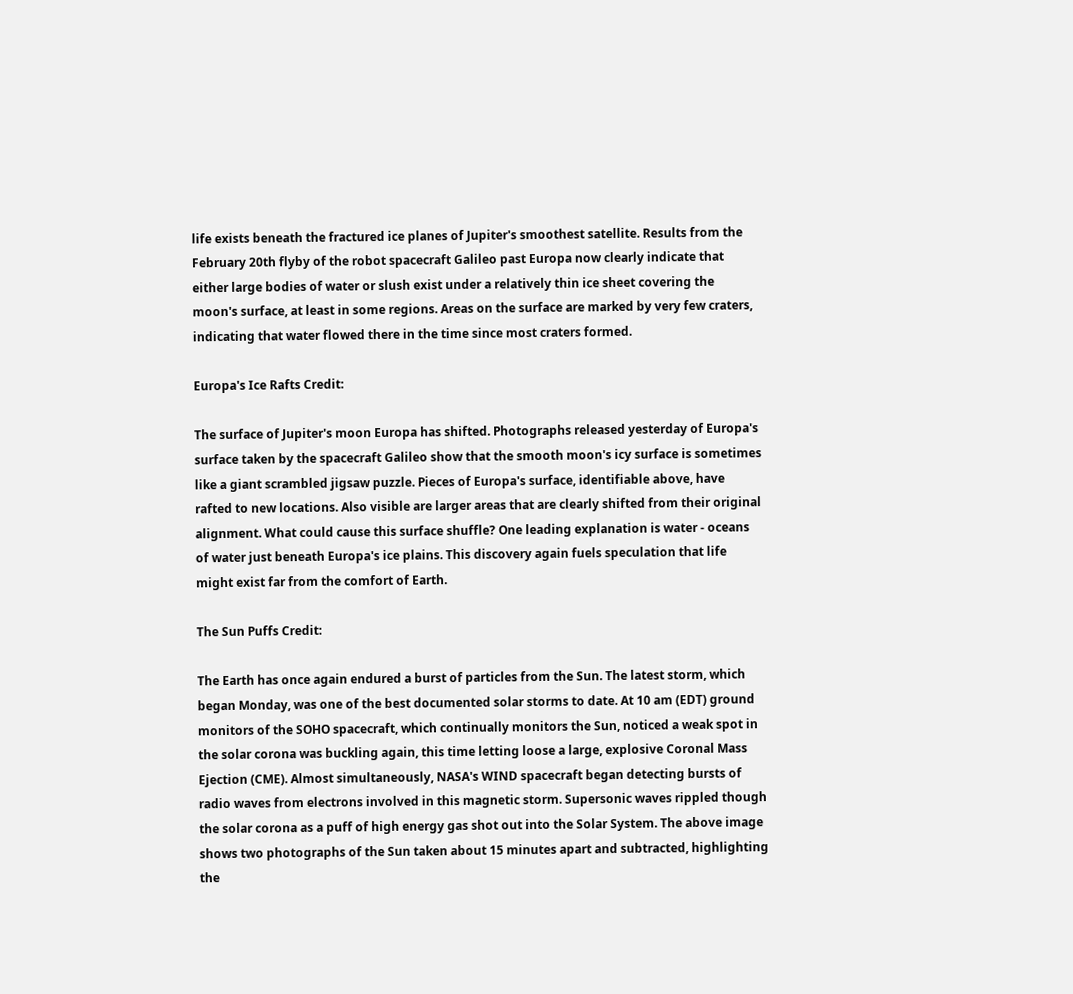life exists beneath the fractured ice planes of Jupiter's smoothest satellite. Results from the February 20th flyby of the robot spacecraft Galileo past Europa now clearly indicate that either large bodies of water or slush exist under a relatively thin ice sheet covering the moon's surface, at least in some regions. Areas on the surface are marked by very few craters, indicating that water flowed there in the time since most craters formed.

Europa's Ice Rafts Credit:

The surface of Jupiter's moon Europa has shifted. Photographs released yesterday of Europa's surface taken by the spacecraft Galileo show that the smooth moon's icy surface is sometimes like a giant scrambled jigsaw puzzle. Pieces of Europa's surface, identifiable above, have rafted to new locations. Also visible are larger areas that are clearly shifted from their original alignment. What could cause this surface shuffle? One leading explanation is water - oceans of water just beneath Europa's ice plains. This discovery again fuels speculation that life might exist far from the comfort of Earth.

The Sun Puffs Credit:

The Earth has once again endured a burst of particles from the Sun. The latest storm, which began Monday, was one of the best documented solar storms to date. At 10 am (EDT) ground monitors of the SOHO spacecraft, which continually monitors the Sun, noticed a weak spot in the solar corona was buckling again, this time letting loose a large, explosive Coronal Mass Ejection (CME). Almost simultaneously, NASA's WIND spacecraft began detecting bursts of radio waves from electrons involved in this magnetic storm. Supersonic waves rippled though the solar corona as a puff of high energy gas shot out into the Solar System. The above image shows two photographs of the Sun taken about 15 minutes apart and subtracted, highlighting the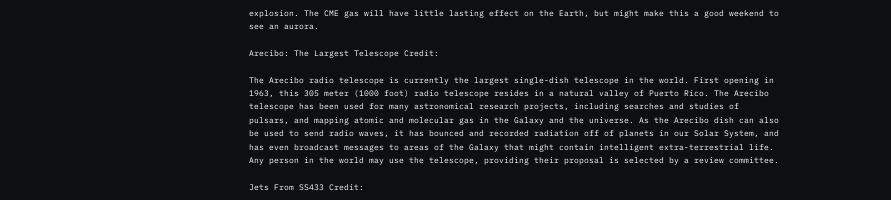explosion. The CME gas will have little lasting effect on the Earth, but might make this a good weekend to see an aurora.

Arecibo: The Largest Telescope Credit:

The Arecibo radio telescope is currently the largest single-dish telescope in the world. First opening in 1963, this 305 meter (1000 foot) radio telescope resides in a natural valley of Puerto Rico. The Arecibo telescope has been used for many astronomical research projects, including searches and studies of pulsars, and mapping atomic and molecular gas in the Galaxy and the universe. As the Arecibo dish can also be used to send radio waves, it has bounced and recorded radiation off of planets in our Solar System, and has even broadcast messages to areas of the Galaxy that might contain intelligent extra-terrestrial life. Any person in the world may use the telescope, providing their proposal is selected by a review committee.

Jets From SS433 Credit: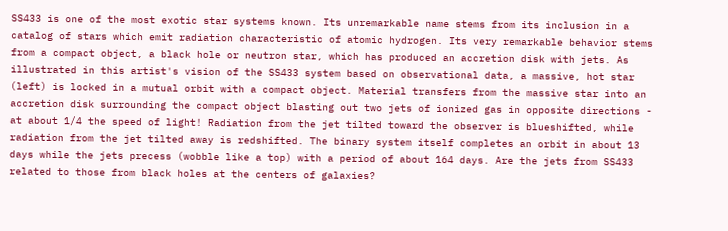SS433 is one of the most exotic star systems known. Its unremarkable name stems from its inclusion in a catalog of stars which emit radiation characteristic of atomic hydrogen. Its very remarkable behavior stems from a compact object, a black hole or neutron star, which has produced an accretion disk with jets. As illustrated in this artist's vision of the SS433 system based on observational data, a massive, hot star (left) is locked in a mutual orbit with a compact object. Material transfers from the massive star into an accretion disk surrounding the compact object blasting out two jets of ionized gas in opposite directions - at about 1/4 the speed of light! Radiation from the jet tilted toward the observer is blueshifted, while radiation from the jet tilted away is redshifted. The binary system itself completes an orbit in about 13 days while the jets precess (wobble like a top) with a period of about 164 days. Are the jets from SS433 related to those from black holes at the centers of galaxies?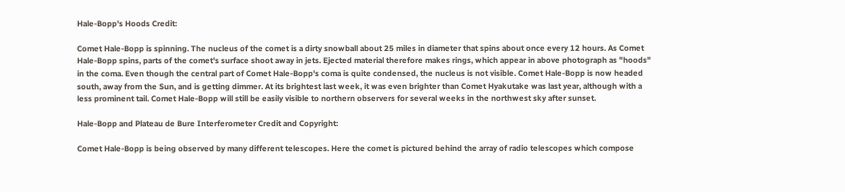Hale-Bopp's Hoods Credit:

Comet Hale-Bopp is spinning. The nucleus of the comet is a dirty snowball about 25 miles in diameter that spins about once every 12 hours. As Comet Hale-Bopp spins, parts of the comet's surface shoot away in jets. Ejected material therefore makes rings, which appear in above photograph as "hoods" in the coma. Even though the central part of Comet Hale-Bopp's coma is quite condensed, the nucleus is not visible. Comet Hale-Bopp is now headed south, away from the Sun, and is getting dimmer. At its brightest last week, it was even brighter than Comet Hyakutake was last year, although with a less prominent tail. Comet Hale-Bopp will still be easily visible to northern observers for several weeks in the northwest sky after sunset.

Hale-Bopp and Plateau de Bure Interferometer Credit and Copyright:

Comet Hale-Bopp is being observed by many different telescopes. Here the comet is pictured behind the array of radio telescopes which compose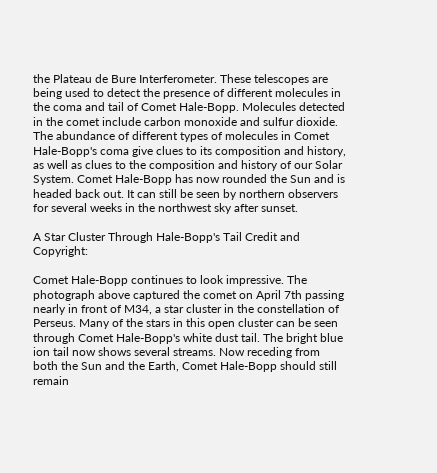the Plateau de Bure Interferometer. These telescopes are being used to detect the presence of different molecules in the coma and tail of Comet Hale-Bopp. Molecules detected in the comet include carbon monoxide and sulfur dioxide. The abundance of different types of molecules in Comet Hale-Bopp's coma give clues to its composition and history, as well as clues to the composition and history of our Solar System. Comet Hale-Bopp has now rounded the Sun and is headed back out. It can still be seen by northern observers for several weeks in the northwest sky after sunset.

A Star Cluster Through Hale-Bopp's Tail Credit and Copyright:

Comet Hale-Bopp continues to look impressive. The photograph above captured the comet on April 7th passing nearly in front of M34, a star cluster in the constellation of Perseus. Many of the stars in this open cluster can be seen through Comet Hale-Bopp's white dust tail. The bright blue ion tail now shows several streams. Now receding from both the Sun and the Earth, Comet Hale-Bopp should still remain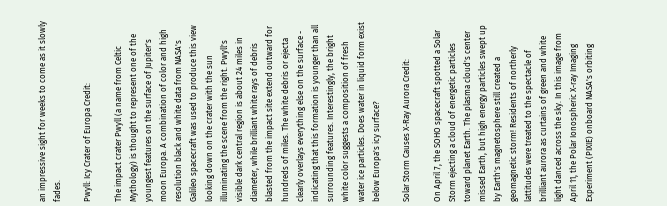an impressive sight for weeks to come as it slowly fades.

Pwyll: Icy Crater of Europa Credit:

The impact crater Pwyll (a name from Celtic Mythology) is thought to represent one of the youngest features on the surface of Jupiter's moon Europa. A combination of color and high resolution black and white data from NASA's Galileo spacecraft was used to produce this view looking down on the crater with the sun illuminating the scene from the right. Pwyll's visible dark central region is about 24 miles in diameter, while brilliant white rays of debris blasted from the impact site extend outward for hundreds of miles. The white debris or ejecta clearly overlays everything else on the surface - indicating that this formation is younger than all surrounding features. Interestingly, the bright white color suggests a composition of fresh water ice particles. Does water in liquid form exist below Europa's icy surface?

Solar Storm Causes X-Ray Aurora Credit:

On April 7, the SOHO spacecraft spotted a Solar Storm ejecting a cloud of energetic particles toward planet Earth. The plasma cloud's center missed Earth, but high energy particles swept up by Earth's magnetosphere still created a geomagnetic storm! Residents of northerly lattitudes were treated to the spectacle of brilliant aurora as curtains of green and white light danced across the sky. In this image from April 11, the Polar Ionospheric X-ray Imaging Experiment (PIXIE) onboard NASA's orbiting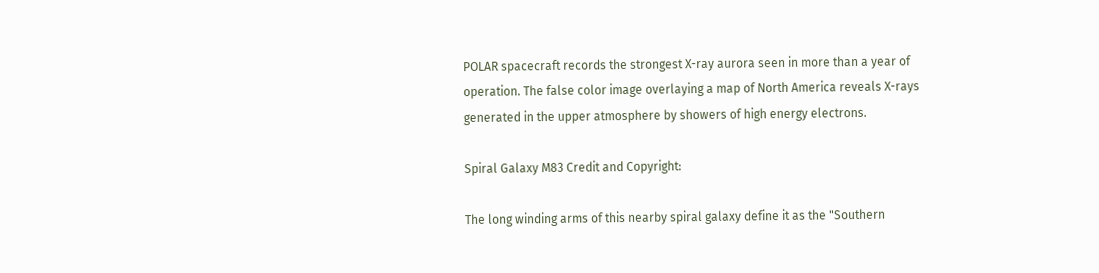POLAR spacecraft records the strongest X-ray aurora seen in more than a year of operation. The false color image overlaying a map of North America reveals X-rays generated in the upper atmosphere by showers of high energy electrons.

Spiral Galaxy M83 Credit and Copyright:

The long winding arms of this nearby spiral galaxy define it as the "Southern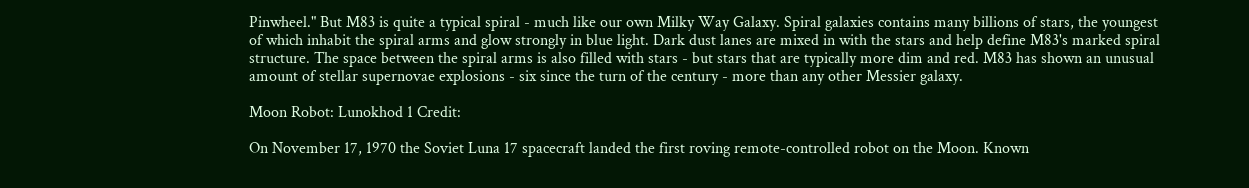Pinwheel." But M83 is quite a typical spiral - much like our own Milky Way Galaxy. Spiral galaxies contains many billions of stars, the youngest of which inhabit the spiral arms and glow strongly in blue light. Dark dust lanes are mixed in with the stars and help define M83's marked spiral structure. The space between the spiral arms is also filled with stars - but stars that are typically more dim and red. M83 has shown an unusual amount of stellar supernovae explosions - six since the turn of the century - more than any other Messier galaxy.

Moon Robot: Lunokhod 1 Credit:

On November 17, 1970 the Soviet Luna 17 spacecraft landed the first roving remote-controlled robot on the Moon. Known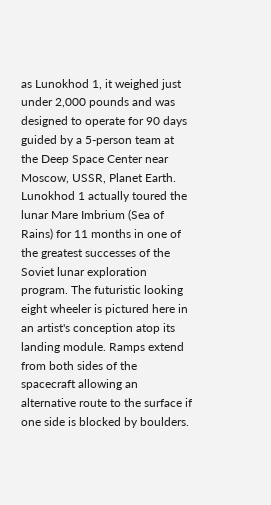as Lunokhod 1, it weighed just under 2,000 pounds and was designed to operate for 90 days guided by a 5-person team at the Deep Space Center near Moscow, USSR, Planet Earth. Lunokhod 1 actually toured the lunar Mare Imbrium (Sea of Rains) for 11 months in one of the greatest successes of the Soviet lunar exploration program. The futuristic looking eight wheeler is pictured here in an artist's conception atop its landing module. Ramps extend from both sides of the spacecraft allowing an alternative route to the surface if one side is blocked by boulders.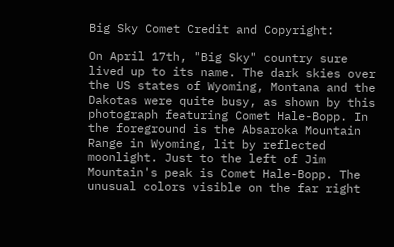Big Sky Comet Credit and Copyright:

On April 17th, "Big Sky" country sure lived up to its name. The dark skies over the US states of Wyoming, Montana and the Dakotas were quite busy, as shown by this photograph featuring Comet Hale-Bopp. In the foreground is the Absaroka Mountain Range in Wyoming, lit by reflected moonlight. Just to the left of Jim Mountain's peak is Comet Hale-Bopp. The unusual colors visible on the far right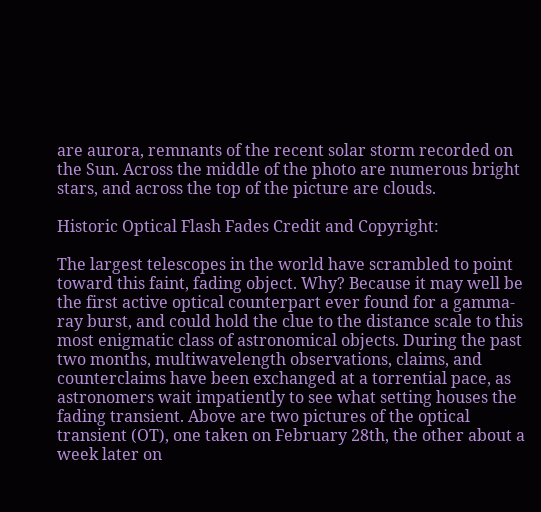are aurora, remnants of the recent solar storm recorded on the Sun. Across the middle of the photo are numerous bright stars, and across the top of the picture are clouds.

Historic Optical Flash Fades Credit and Copyright:

The largest telescopes in the world have scrambled to point toward this faint, fading object. Why? Because it may well be the first active optical counterpart ever found for a gamma-ray burst, and could hold the clue to the distance scale to this most enigmatic class of astronomical objects. During the past two months, multiwavelength observations, claims, and counterclaims have been exchanged at a torrential pace, as astronomers wait impatiently to see what setting houses the fading transient. Above are two pictures of the optical transient (OT), one taken on February 28th, the other about a week later on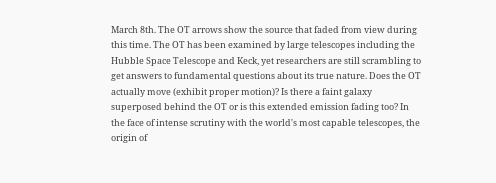March 8th. The OT arrows show the source that faded from view during this time. The OT has been examined by large telescopes including the Hubble Space Telescope and Keck, yet researchers are still scrambling to get answers to fundamental questions about its true nature. Does the OT actually move (exhibit proper motion)? Is there a faint galaxy superposed behind the OT or is this extended emission fading too? In the face of intense scrutiny with the world's most capable telescopes, the origin of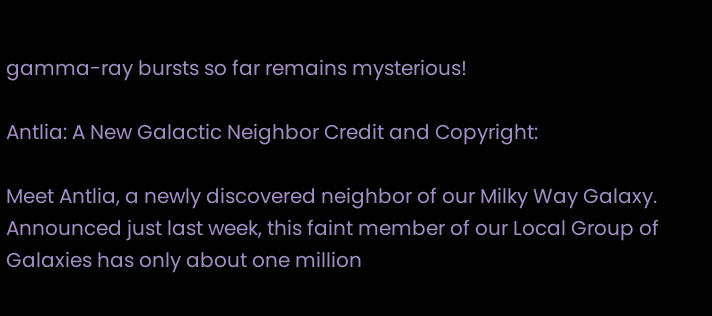gamma-ray bursts so far remains mysterious!

Antlia: A New Galactic Neighbor Credit and Copyright:

Meet Antlia, a newly discovered neighbor of our Milky Way Galaxy. Announced just last week, this faint member of our Local Group of Galaxies has only about one million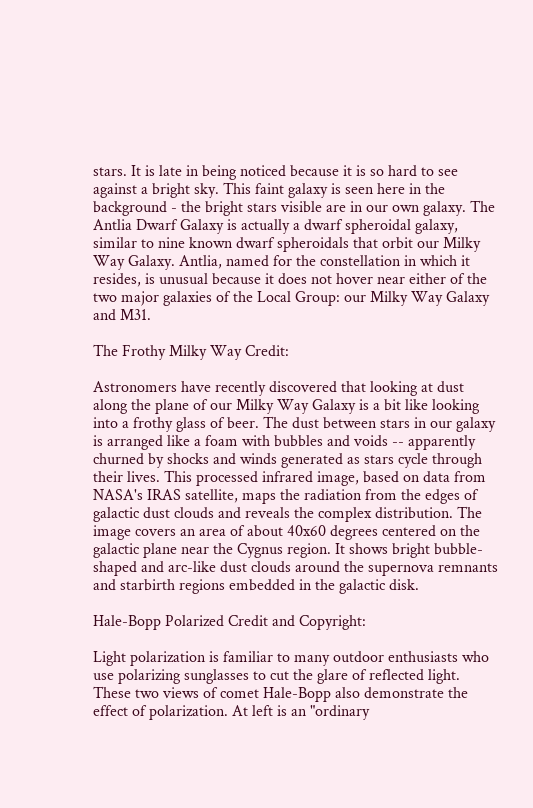stars. It is late in being noticed because it is so hard to see against a bright sky. This faint galaxy is seen here in the background - the bright stars visible are in our own galaxy. The Antlia Dwarf Galaxy is actually a dwarf spheroidal galaxy, similar to nine known dwarf spheroidals that orbit our Milky Way Galaxy. Antlia, named for the constellation in which it resides, is unusual because it does not hover near either of the two major galaxies of the Local Group: our Milky Way Galaxy and M31.

The Frothy Milky Way Credit:

Astronomers have recently discovered that looking at dust along the plane of our Milky Way Galaxy is a bit like looking into a frothy glass of beer. The dust between stars in our galaxy is arranged like a foam with bubbles and voids -- apparently churned by shocks and winds generated as stars cycle through their lives. This processed infrared image, based on data from NASA's IRAS satellite, maps the radiation from the edges of galactic dust clouds and reveals the complex distribution. The image covers an area of about 40x60 degrees centered on the galactic plane near the Cygnus region. It shows bright bubble-shaped and arc-like dust clouds around the supernova remnants and starbirth regions embedded in the galactic disk.

Hale-Bopp Polarized Credit and Copyright:

Light polarization is familiar to many outdoor enthusiasts who use polarizing sunglasses to cut the glare of reflected light. These two views of comet Hale-Bopp also demonstrate the effect of polarization. At left is an "ordinary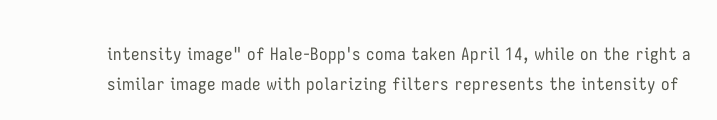intensity image" of Hale-Bopp's coma taken April 14, while on the right a similar image made with polarizing filters represents the intensity of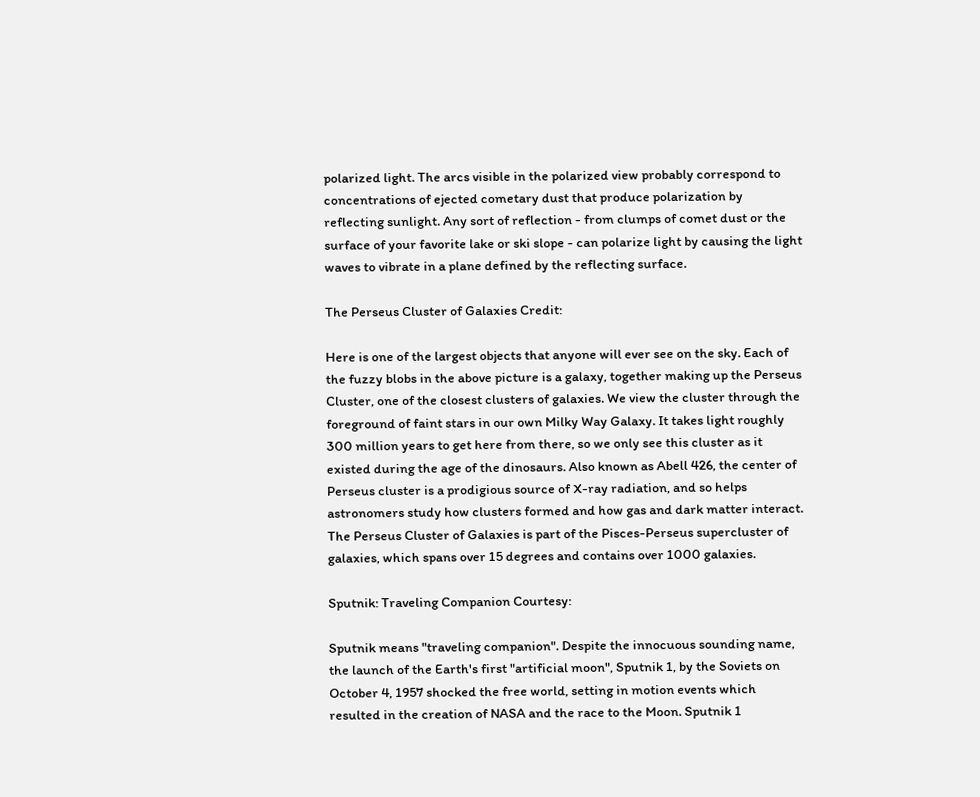polarized light. The arcs visible in the polarized view probably correspond to concentrations of ejected cometary dust that produce polarization by reflecting sunlight. Any sort of reflection - from clumps of comet dust or the surface of your favorite lake or ski slope - can polarize light by causing the light waves to vibrate in a plane defined by the reflecting surface.

The Perseus Cluster of Galaxies Credit:

Here is one of the largest objects that anyone will ever see on the sky. Each of the fuzzy blobs in the above picture is a galaxy, together making up the Perseus Cluster, one of the closest clusters of galaxies. We view the cluster through the foreground of faint stars in our own Milky Way Galaxy. It takes light roughly 300 million years to get here from there, so we only see this cluster as it existed during the age of the dinosaurs. Also known as Abell 426, the center of Perseus cluster is a prodigious source of X-ray radiation, and so helps astronomers study how clusters formed and how gas and dark matter interact. The Perseus Cluster of Galaxies is part of the Pisces-Perseus supercluster of galaxies, which spans over 15 degrees and contains over 1000 galaxies.

Sputnik: Traveling Companion Courtesy:

Sputnik means "traveling companion". Despite the innocuous sounding name, the launch of the Earth's first "artificial moon", Sputnik 1, by the Soviets on October 4, 1957 shocked the free world, setting in motion events which resulted in the creation of NASA and the race to the Moon. Sputnik 1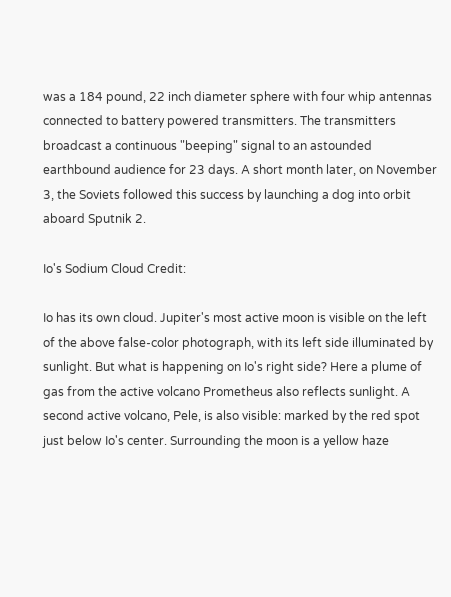was a 184 pound, 22 inch diameter sphere with four whip antennas connected to battery powered transmitters. The transmitters broadcast a continuous "beeping" signal to an astounded earthbound audience for 23 days. A short month later, on November 3, the Soviets followed this success by launching a dog into orbit aboard Sputnik 2.

Io's Sodium Cloud Credit:

Io has its own cloud. Jupiter's most active moon is visible on the left of the above false-color photograph, with its left side illuminated by sunlight. But what is happening on Io's right side? Here a plume of gas from the active volcano Prometheus also reflects sunlight. A second active volcano, Pele, is also visible: marked by the red spot just below Io's center. Surrounding the moon is a yellow haze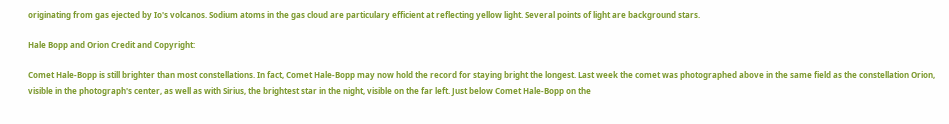originating from gas ejected by Io's volcanos. Sodium atoms in the gas cloud are particulary efficient at reflecting yellow light. Several points of light are background stars.

Hale Bopp and Orion Credit and Copyright:

Comet Hale-Bopp is still brighter than most constellations. In fact, Comet Hale-Bopp may now hold the record for staying bright the longest. Last week the comet was photographed above in the same field as the constellation Orion, visible in the photograph's center, as well as with Sirius, the brightest star in the night, visible on the far left. Just below Comet Hale-Bopp on the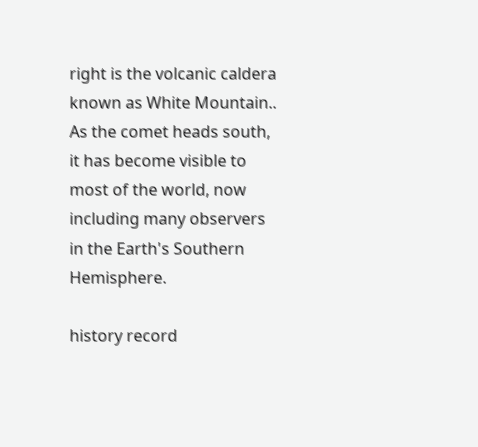right is the volcanic caldera known as White Mountain.. As the comet heads south, it has become visible to most of the world, now including many observers in the Earth's Southern Hemisphere.

history record